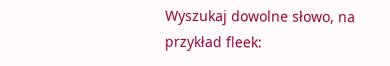Wyszukaj dowolne słowo, na przykład fleek: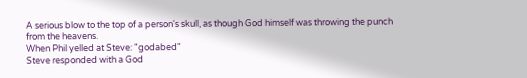A serious blow to the top of a person's skull, as though God himself was throwing the punch from the heavens.
When Phil yelled at Steve: "godabed"
Steve responded with a God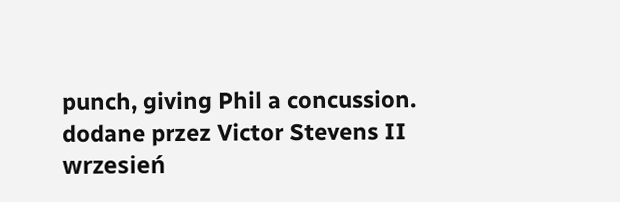punch, giving Phil a concussion.
dodane przez Victor Stevens II wrzesień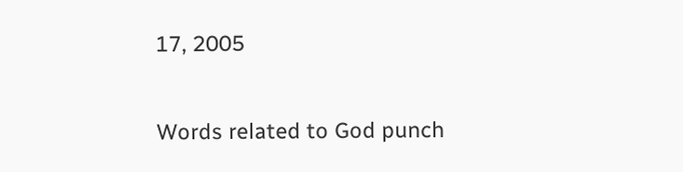17, 2005

Words related to God punch